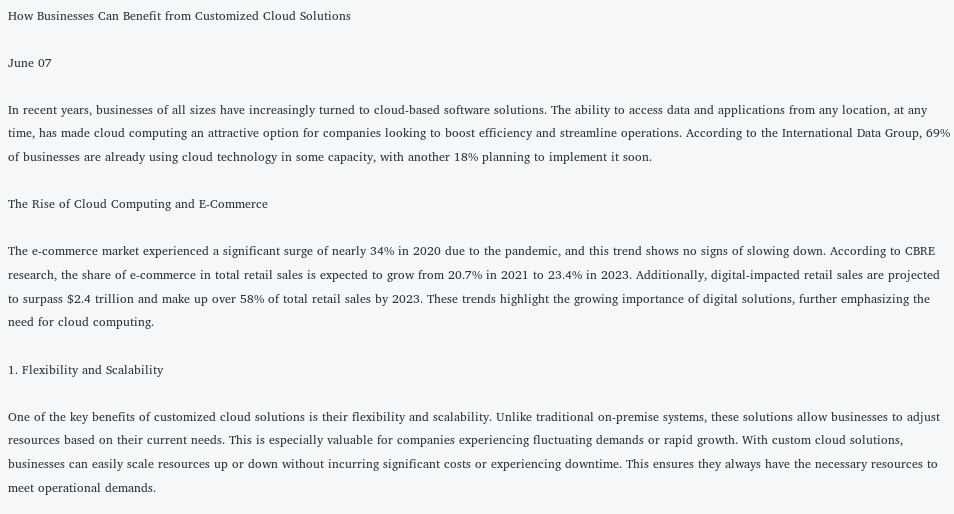How Businesses Can Benefit from Customized Cloud Solutions

June 07

In recent years, businesses of all sizes have increasingly turned to cloud-based software solutions. The ability to access data and applications from any location, at any time, has made cloud computing an attractive option for companies looking to boost efficiency and streamline operations. According to the International Data Group, 69% of businesses are already using cloud technology in some capacity, with another 18% planning to implement it soon.

The Rise of Cloud Computing and E-Commerce

The e-commerce market experienced a significant surge of nearly 34% in 2020 due to the pandemic, and this trend shows no signs of slowing down. According to CBRE research, the share of e-commerce in total retail sales is expected to grow from 20.7% in 2021 to 23.4% in 2023. Additionally, digital-impacted retail sales are projected to surpass $2.4 trillion and make up over 58% of total retail sales by 2023. These trends highlight the growing importance of digital solutions, further emphasizing the need for cloud computing.

1. Flexibility and Scalability

One of the key benefits of customized cloud solutions is their flexibility and scalability. Unlike traditional on-premise systems, these solutions allow businesses to adjust resources based on their current needs. This is especially valuable for companies experiencing fluctuating demands or rapid growth. With custom cloud solutions, businesses can easily scale resources up or down without incurring significant costs or experiencing downtime. This ensures they always have the necessary resources to meet operational demands.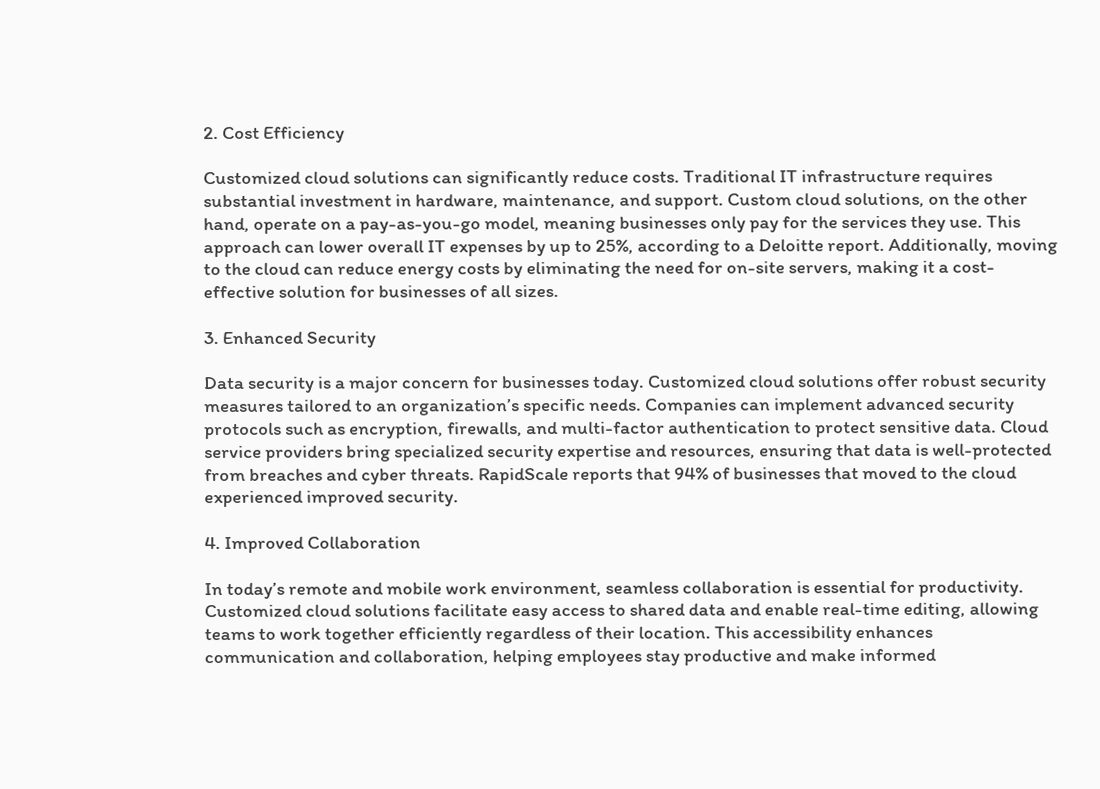2. Cost Efficiency

Customized cloud solutions can significantly reduce costs. Traditional IT infrastructure requires substantial investment in hardware, maintenance, and support. Custom cloud solutions, on the other hand, operate on a pay-as-you-go model, meaning businesses only pay for the services they use. This approach can lower overall IT expenses by up to 25%, according to a Deloitte report. Additionally, moving to the cloud can reduce energy costs by eliminating the need for on-site servers, making it a cost-effective solution for businesses of all sizes.

3. Enhanced Security

Data security is a major concern for businesses today. Customized cloud solutions offer robust security measures tailored to an organization’s specific needs. Companies can implement advanced security protocols such as encryption, firewalls, and multi-factor authentication to protect sensitive data. Cloud service providers bring specialized security expertise and resources, ensuring that data is well-protected from breaches and cyber threats. RapidScale reports that 94% of businesses that moved to the cloud experienced improved security.

4. Improved Collaboration

In today’s remote and mobile work environment, seamless collaboration is essential for productivity. Customized cloud solutions facilitate easy access to shared data and enable real-time editing, allowing teams to work together efficiently regardless of their location. This accessibility enhances communication and collaboration, helping employees stay productive and make informed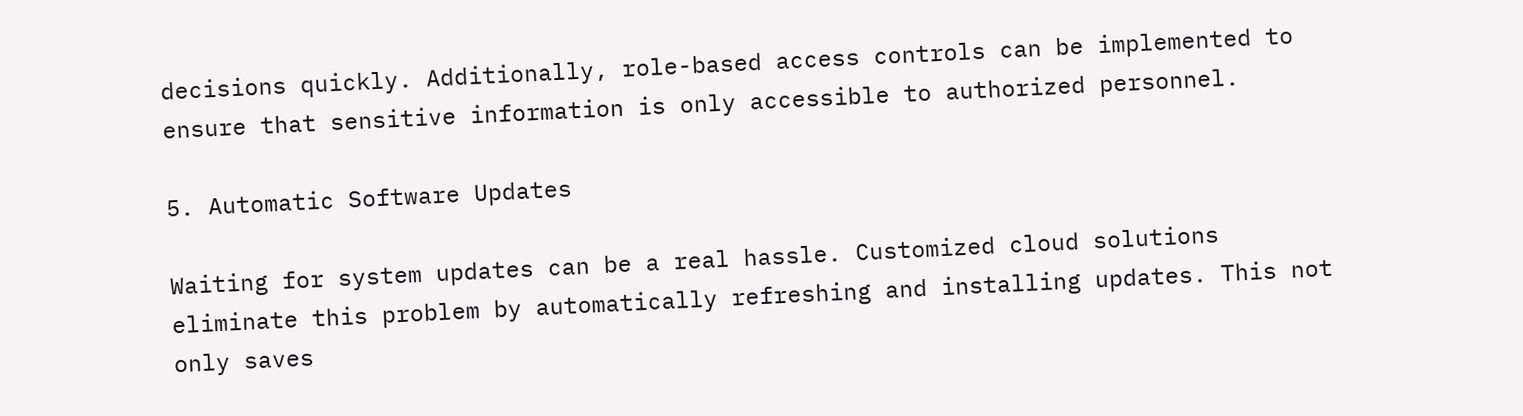decisions quickly. Additionally, role-based access controls can be implemented to ensure that sensitive information is only accessible to authorized personnel.

5. Automatic Software Updates

Waiting for system updates can be a real hassle. Customized cloud solutions eliminate this problem by automatically refreshing and installing updates. This not only saves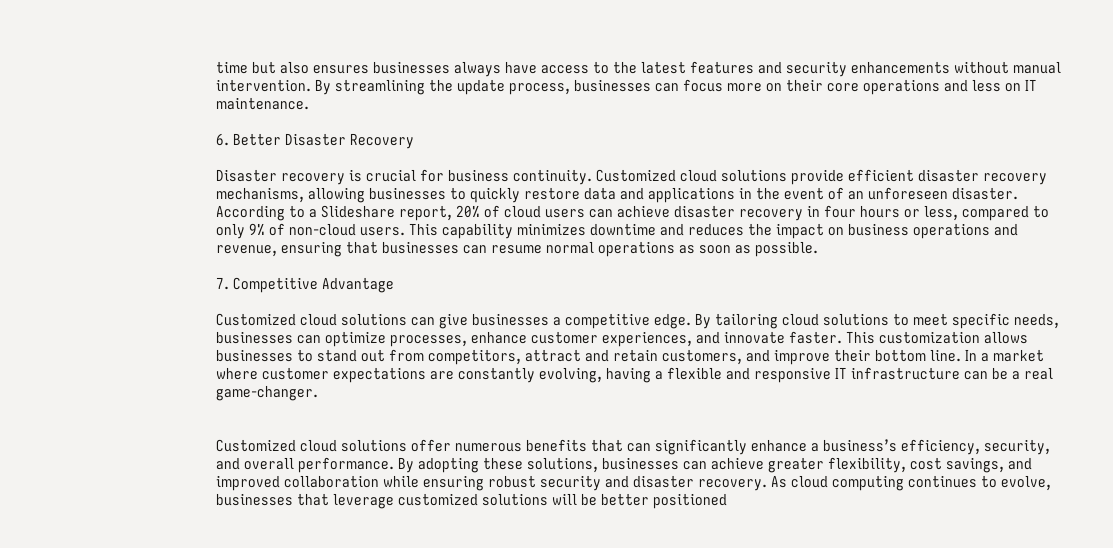time but also ensures businesses always have access to the latest features and security enhancements without manual intervention. By streamlining the update process, businesses can focus more on their core operations and less on IT maintenance.

6. Better Disaster Recovery

Disaster recovery is crucial for business continuity. Customized cloud solutions provide efficient disaster recovery mechanisms, allowing businesses to quickly restore data and applications in the event of an unforeseen disaster. According to a Slideshare report, 20% of cloud users can achieve disaster recovery in four hours or less, compared to only 9% of non-cloud users. This capability minimizes downtime and reduces the impact on business operations and revenue, ensuring that businesses can resume normal operations as soon as possible.

7. Competitive Advantage

Customized cloud solutions can give businesses a competitive edge. By tailoring cloud solutions to meet specific needs, businesses can optimize processes, enhance customer experiences, and innovate faster. This customization allows businesses to stand out from competitors, attract and retain customers, and improve their bottom line. In a market where customer expectations are constantly evolving, having a flexible and responsive IT infrastructure can be a real game-changer.


Customized cloud solutions offer numerous benefits that can significantly enhance a business’s efficiency, security, and overall performance. By adopting these solutions, businesses can achieve greater flexibility, cost savings, and improved collaboration while ensuring robust security and disaster recovery. As cloud computing continues to evolve, businesses that leverage customized solutions will be better positioned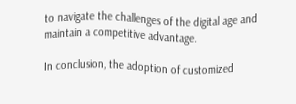to navigate the challenges of the digital age and maintain a competitive advantage.

In conclusion, the adoption of customized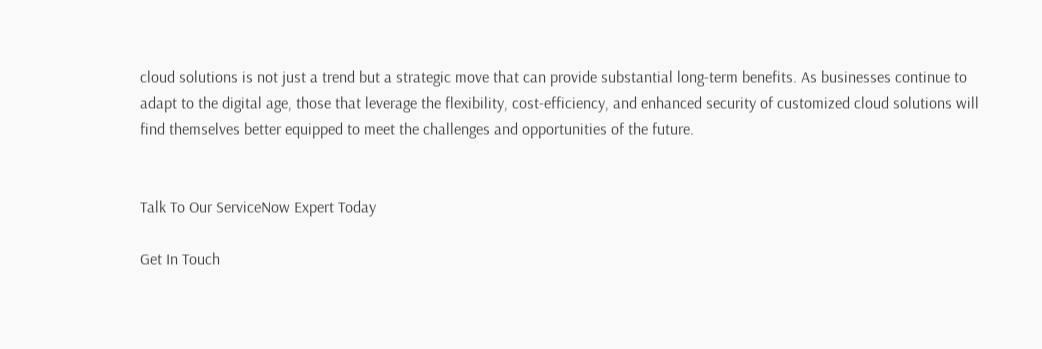cloud solutions is not just a trend but a strategic move that can provide substantial long-term benefits. As businesses continue to adapt to the digital age, those that leverage the flexibility, cost-efficiency, and enhanced security of customized cloud solutions will find themselves better equipped to meet the challenges and opportunities of the future.


Talk To Our ServiceNow Expert Today

Get In Touch